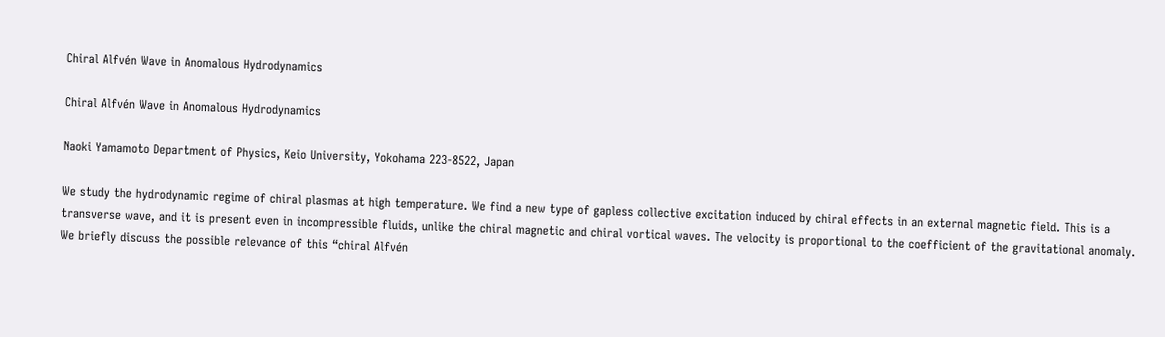Chiral Alfvén Wave in Anomalous Hydrodynamics

Chiral Alfvén Wave in Anomalous Hydrodynamics

Naoki Yamamoto Department of Physics, Keio University, Yokohama 223-8522, Japan

We study the hydrodynamic regime of chiral plasmas at high temperature. We find a new type of gapless collective excitation induced by chiral effects in an external magnetic field. This is a transverse wave, and it is present even in incompressible fluids, unlike the chiral magnetic and chiral vortical waves. The velocity is proportional to the coefficient of the gravitational anomaly. We briefly discuss the possible relevance of this “chiral Alfvén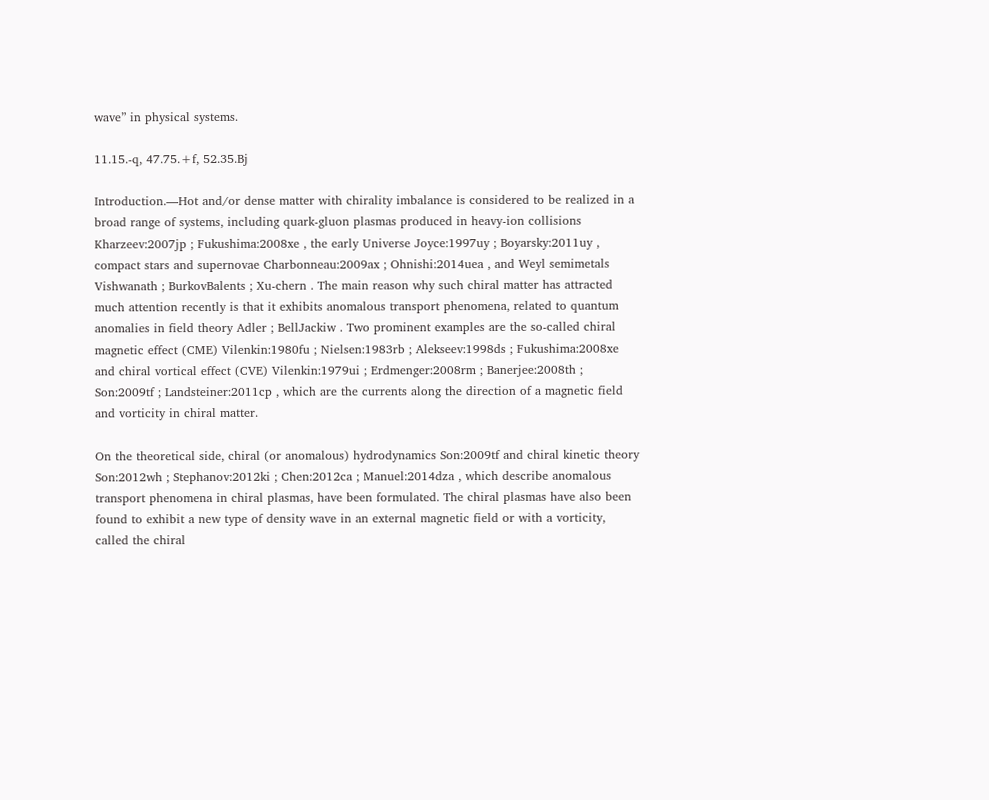wave” in physical systems.

11.15.-q, 47.75.+f, 52.35.Bj

Introduction.—Hot and/or dense matter with chirality imbalance is considered to be realized in a broad range of systems, including quark-gluon plasmas produced in heavy-ion collisions Kharzeev:2007jp ; Fukushima:2008xe , the early Universe Joyce:1997uy ; Boyarsky:2011uy , compact stars and supernovae Charbonneau:2009ax ; Ohnishi:2014uea , and Weyl semimetals Vishwanath ; BurkovBalents ; Xu-chern . The main reason why such chiral matter has attracted much attention recently is that it exhibits anomalous transport phenomena, related to quantum anomalies in field theory Adler ; BellJackiw . Two prominent examples are the so-called chiral magnetic effect (CME) Vilenkin:1980fu ; Nielsen:1983rb ; Alekseev:1998ds ; Fukushima:2008xe and chiral vortical effect (CVE) Vilenkin:1979ui ; Erdmenger:2008rm ; Banerjee:2008th ; Son:2009tf ; Landsteiner:2011cp , which are the currents along the direction of a magnetic field and vorticity in chiral matter.

On the theoretical side, chiral (or anomalous) hydrodynamics Son:2009tf and chiral kinetic theory Son:2012wh ; Stephanov:2012ki ; Chen:2012ca ; Manuel:2014dza , which describe anomalous transport phenomena in chiral plasmas, have been formulated. The chiral plasmas have also been found to exhibit a new type of density wave in an external magnetic field or with a vorticity, called the chiral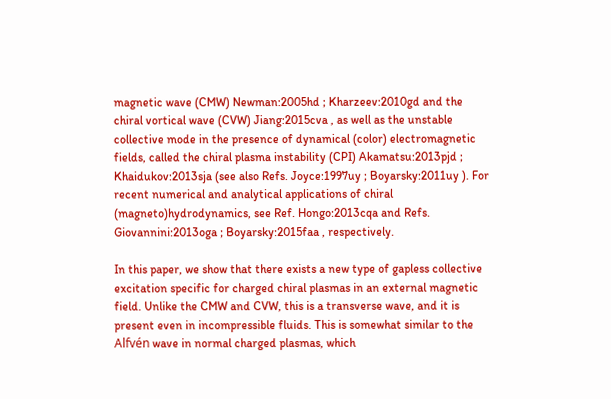magnetic wave (CMW) Newman:2005hd ; Kharzeev:2010gd and the chiral vortical wave (CVW) Jiang:2015cva , as well as the unstable collective mode in the presence of dynamical (color) electromagnetic fields, called the chiral plasma instability (CPI) Akamatsu:2013pjd ; Khaidukov:2013sja (see also Refs. Joyce:1997uy ; Boyarsky:2011uy ). For recent numerical and analytical applications of chiral (magneto)hydrodynamics, see Ref. Hongo:2013cqa and Refs. Giovannini:2013oga ; Boyarsky:2015faa , respectively.

In this paper, we show that there exists a new type of gapless collective excitation specific for charged chiral plasmas in an external magnetic field. Unlike the CMW and CVW, this is a transverse wave, and it is present even in incompressible fluids. This is somewhat similar to the Alfvén wave in normal charged plasmas, which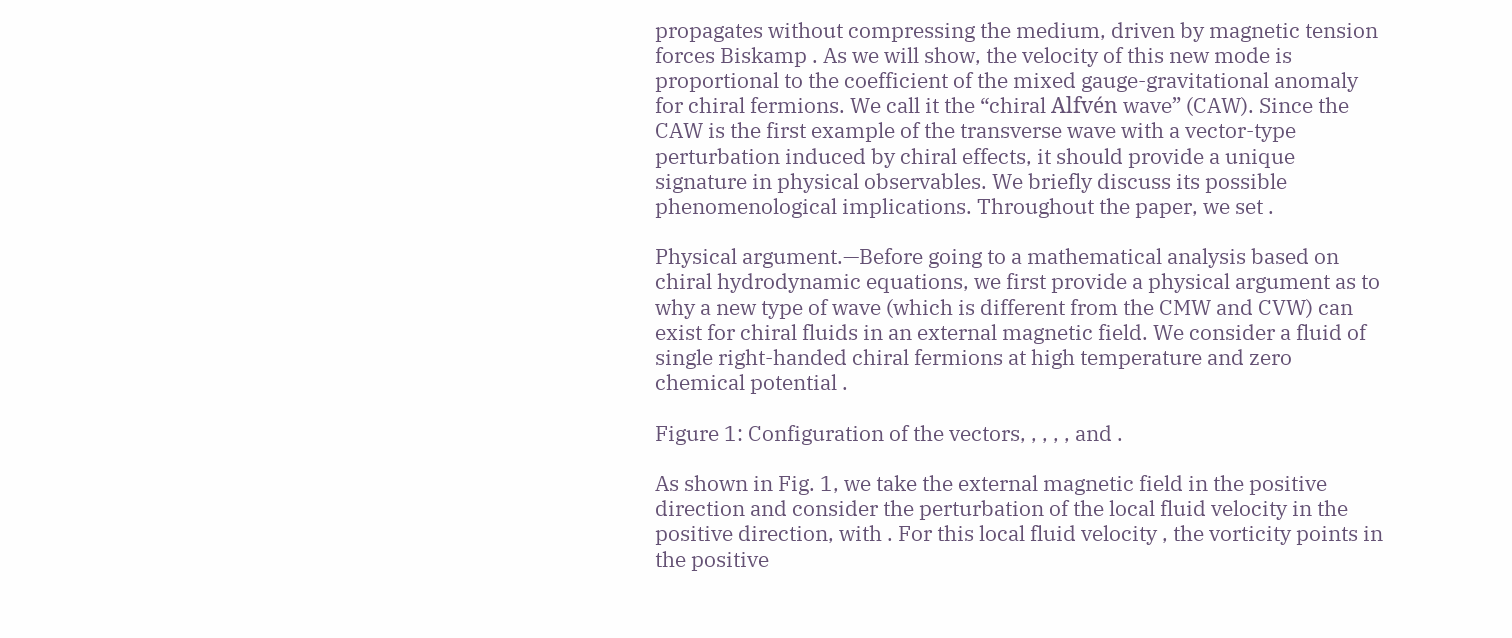propagates without compressing the medium, driven by magnetic tension forces Biskamp . As we will show, the velocity of this new mode is proportional to the coefficient of the mixed gauge-gravitational anomaly for chiral fermions. We call it the “chiral Alfvén wave” (CAW). Since the CAW is the first example of the transverse wave with a vector-type perturbation induced by chiral effects, it should provide a unique signature in physical observables. We briefly discuss its possible phenomenological implications. Throughout the paper, we set .

Physical argument.—Before going to a mathematical analysis based on chiral hydrodynamic equations, we first provide a physical argument as to why a new type of wave (which is different from the CMW and CVW) can exist for chiral fluids in an external magnetic field. We consider a fluid of single right-handed chiral fermions at high temperature and zero chemical potential .

Figure 1: Configuration of the vectors, , , , , and .

As shown in Fig. 1, we take the external magnetic field in the positive direction and consider the perturbation of the local fluid velocity in the positive direction, with . For this local fluid velocity , the vorticity points in the positive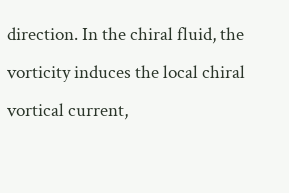direction. In the chiral fluid, the vorticity induces the local chiral vortical current,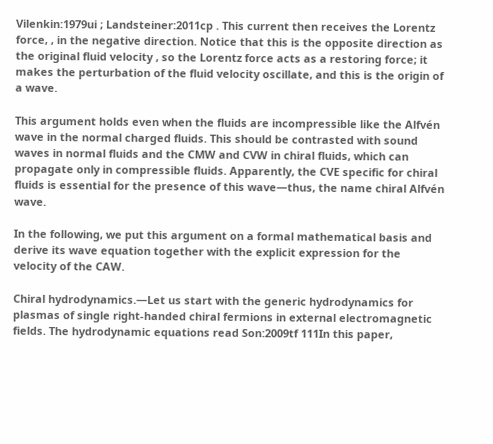Vilenkin:1979ui ; Landsteiner:2011cp . This current then receives the Lorentz force, , in the negative direction. Notice that this is the opposite direction as the original fluid velocity , so the Lorentz force acts as a restoring force; it makes the perturbation of the fluid velocity oscillate, and this is the origin of a wave.

This argument holds even when the fluids are incompressible like the Alfvén wave in the normal charged fluids. This should be contrasted with sound waves in normal fluids and the CMW and CVW in chiral fluids, which can propagate only in compressible fluids. Apparently, the CVE specific for chiral fluids is essential for the presence of this wave—thus, the name chiral Alfvén wave.

In the following, we put this argument on a formal mathematical basis and derive its wave equation together with the explicit expression for the velocity of the CAW.

Chiral hydrodynamics.—Let us start with the generic hydrodynamics for plasmas of single right-handed chiral fermions in external electromagnetic fields. The hydrodynamic equations read Son:2009tf 111In this paper,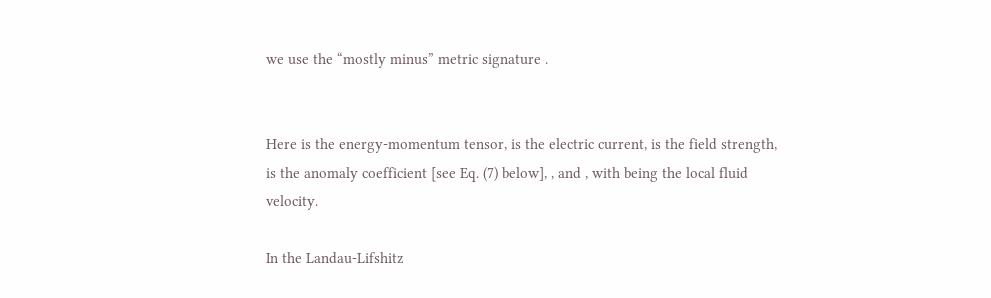we use the “mostly minus” metric signature .


Here is the energy-momentum tensor, is the electric current, is the field strength, is the anomaly coefficient [see Eq. (7) below], , and , with being the local fluid velocity.

In the Landau-Lifshitz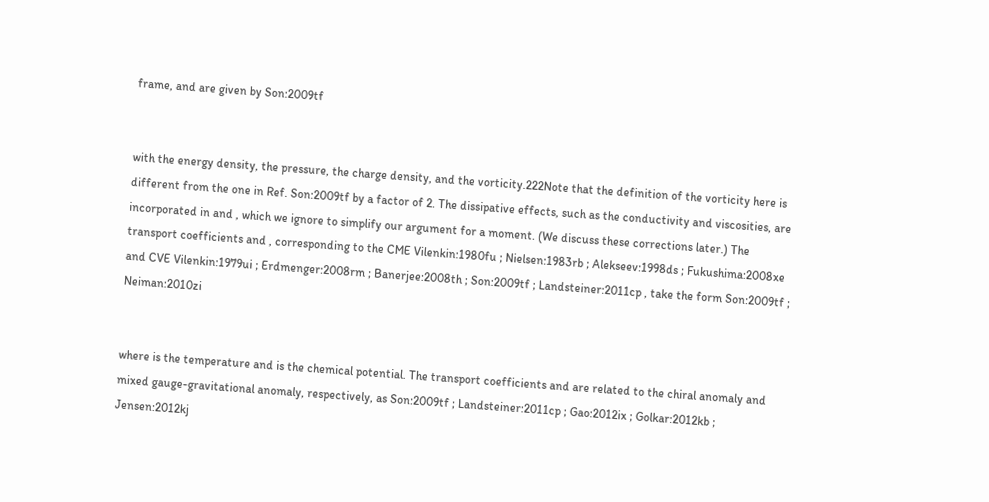frame, and are given by Son:2009tf


with the energy density, the pressure, the charge density, and the vorticity.222Note that the definition of the vorticity here is different from the one in Ref. Son:2009tf by a factor of 2. The dissipative effects, such as the conductivity and viscosities, are incorporated in and , which we ignore to simplify our argument for a moment. (We discuss these corrections later.) The transport coefficients and , corresponding to the CME Vilenkin:1980fu ; Nielsen:1983rb ; Alekseev:1998ds ; Fukushima:2008xe and CVE Vilenkin:1979ui ; Erdmenger:2008rm ; Banerjee:2008th ; Son:2009tf ; Landsteiner:2011cp , take the form Son:2009tf ; Neiman:2010zi


where is the temperature and is the chemical potential. The transport coefficients and are related to the chiral anomaly and mixed gauge-gravitational anomaly, respectively, as Son:2009tf ; Landsteiner:2011cp ; Gao:2012ix ; Golkar:2012kb ; Jensen:2012kj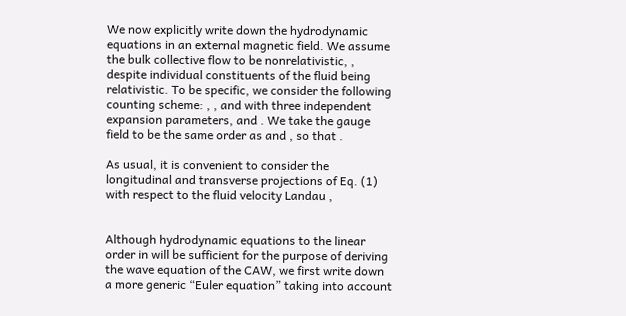We now explicitly write down the hydrodynamic equations in an external magnetic field. We assume the bulk collective flow to be nonrelativistic, , despite individual constituents of the fluid being relativistic. To be specific, we consider the following counting scheme: , , and with three independent expansion parameters, and . We take the gauge field to be the same order as and , so that .

As usual, it is convenient to consider the longitudinal and transverse projections of Eq. (1) with respect to the fluid velocity Landau ,


Although hydrodynamic equations to the linear order in will be sufficient for the purpose of deriving the wave equation of the CAW, we first write down a more generic “Euler equation” taking into account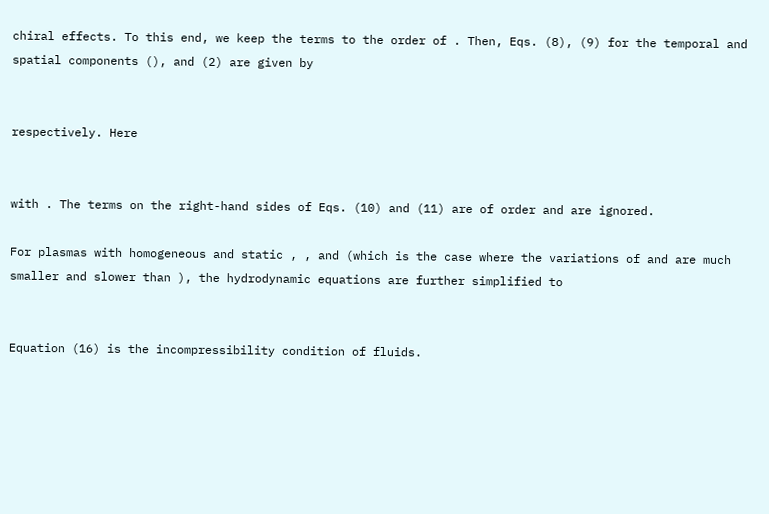chiral effects. To this end, we keep the terms to the order of . Then, Eqs. (8), (9) for the temporal and spatial components (), and (2) are given by


respectively. Here


with . The terms on the right-hand sides of Eqs. (10) and (11) are of order and are ignored.

For plasmas with homogeneous and static , , and (which is the case where the variations of and are much smaller and slower than ), the hydrodynamic equations are further simplified to


Equation (16) is the incompressibility condition of fluids.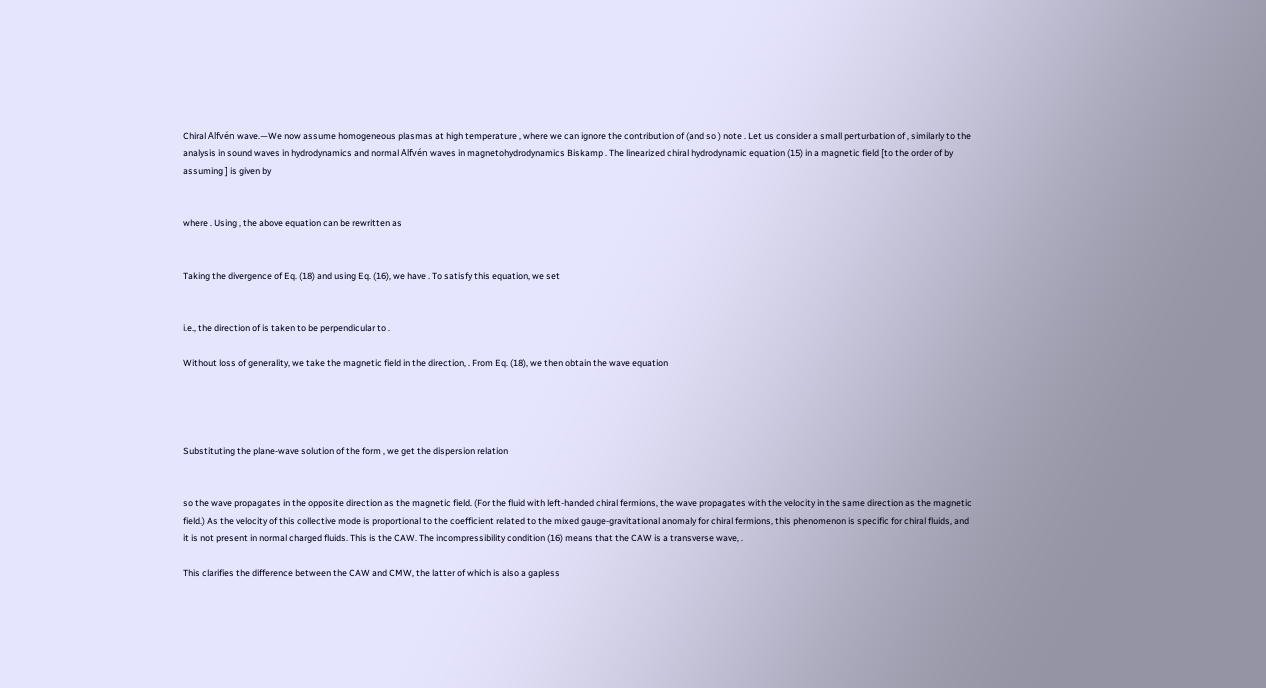Chiral Alfvén wave.—We now assume homogeneous plasmas at high temperature , where we can ignore the contribution of (and so ) note . Let us consider a small perturbation of , similarly to the analysis in sound waves in hydrodynamics and normal Alfvén waves in magnetohydrodynamics Biskamp . The linearized chiral hydrodynamic equation (15) in a magnetic field [to the order of by assuming ] is given by


where . Using , the above equation can be rewritten as


Taking the divergence of Eq. (18) and using Eq. (16), we have . To satisfy this equation, we set


i.e., the direction of is taken to be perpendicular to .

Without loss of generality, we take the magnetic field in the direction, . From Eq. (18), we then obtain the wave equation




Substituting the plane-wave solution of the form , we get the dispersion relation


so the wave propagates in the opposite direction as the magnetic field. (For the fluid with left-handed chiral fermions, the wave propagates with the velocity in the same direction as the magnetic field.) As the velocity of this collective mode is proportional to the coefficient related to the mixed gauge-gravitational anomaly for chiral fermions, this phenomenon is specific for chiral fluids, and it is not present in normal charged fluids. This is the CAW. The incompressibility condition (16) means that the CAW is a transverse wave, .

This clarifies the difference between the CAW and CMW, the latter of which is also a gapless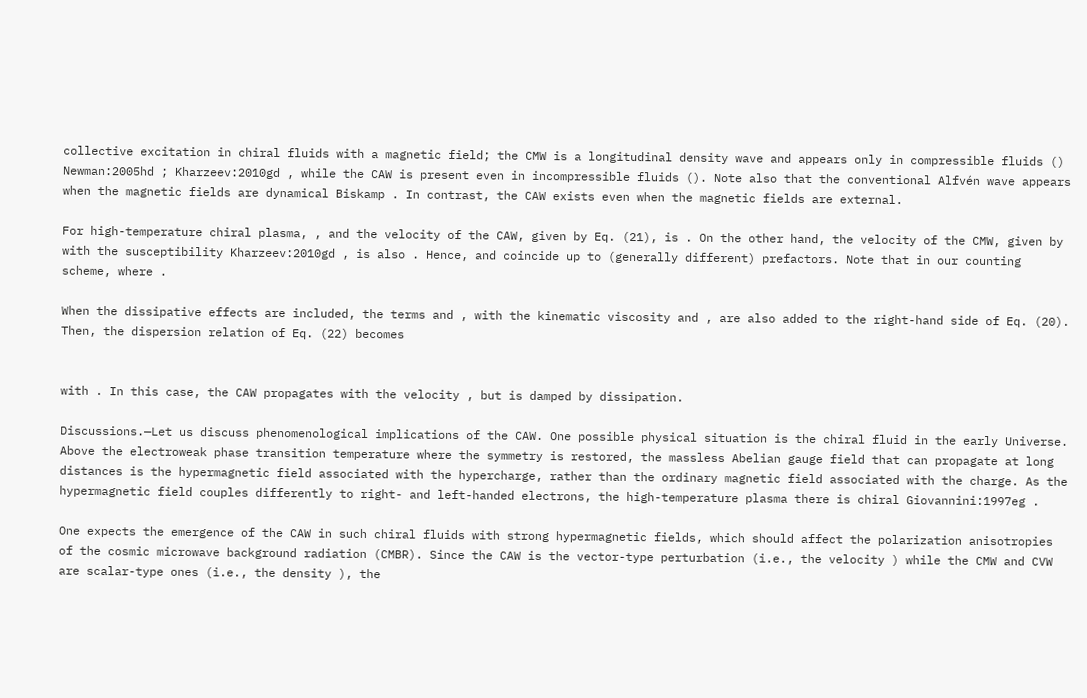collective excitation in chiral fluids with a magnetic field; the CMW is a longitudinal density wave and appears only in compressible fluids () Newman:2005hd ; Kharzeev:2010gd , while the CAW is present even in incompressible fluids (). Note also that the conventional Alfvén wave appears when the magnetic fields are dynamical Biskamp . In contrast, the CAW exists even when the magnetic fields are external.

For high-temperature chiral plasma, , and the velocity of the CAW, given by Eq. (21), is . On the other hand, the velocity of the CMW, given by with the susceptibility Kharzeev:2010gd , is also . Hence, and coincide up to (generally different) prefactors. Note that in our counting scheme, where .

When the dissipative effects are included, the terms and , with the kinematic viscosity and , are also added to the right-hand side of Eq. (20). Then, the dispersion relation of Eq. (22) becomes


with . In this case, the CAW propagates with the velocity , but is damped by dissipation.

Discussions.—Let us discuss phenomenological implications of the CAW. One possible physical situation is the chiral fluid in the early Universe. Above the electroweak phase transition temperature where the symmetry is restored, the massless Abelian gauge field that can propagate at long distances is the hypermagnetic field associated with the hypercharge, rather than the ordinary magnetic field associated with the charge. As the hypermagnetic field couples differently to right- and left-handed electrons, the high-temperature plasma there is chiral Giovannini:1997eg .

One expects the emergence of the CAW in such chiral fluids with strong hypermagnetic fields, which should affect the polarization anisotropies of the cosmic microwave background radiation (CMBR). Since the CAW is the vector-type perturbation (i.e., the velocity ) while the CMW and CVW are scalar-type ones (i.e., the density ), the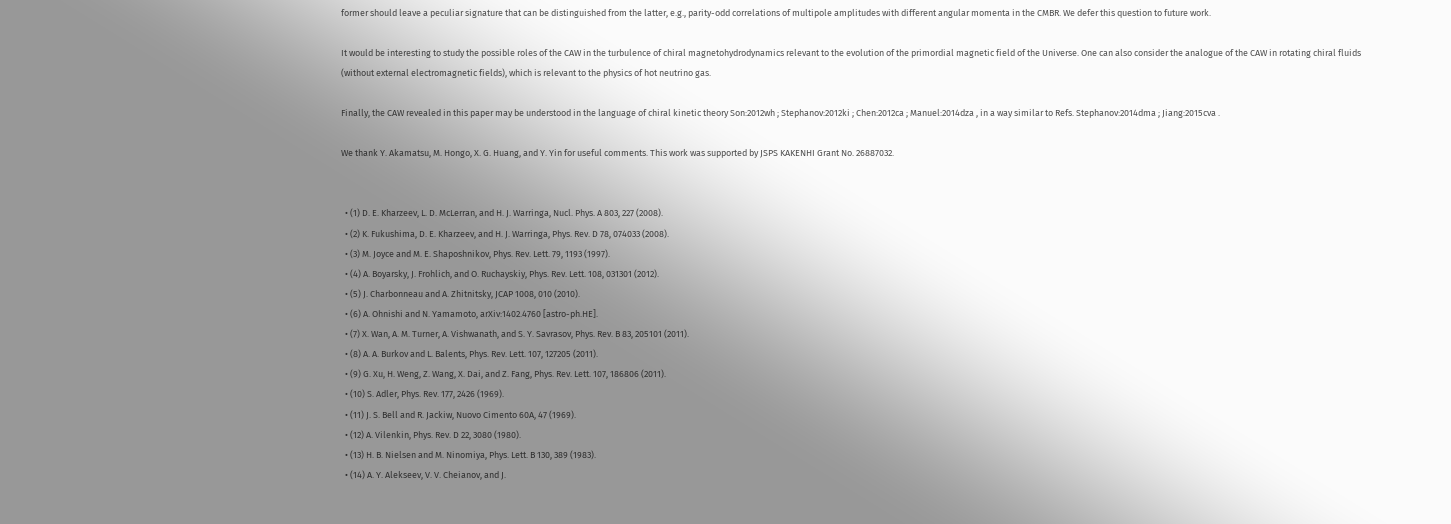former should leave a peculiar signature that can be distinguished from the latter, e.g., parity-odd correlations of multipole amplitudes with different angular momenta in the CMBR. We defer this question to future work.

It would be interesting to study the possible roles of the CAW in the turbulence of chiral magnetohydrodynamics relevant to the evolution of the primordial magnetic field of the Universe. One can also consider the analogue of the CAW in rotating chiral fluids (without external electromagnetic fields), which is relevant to the physics of hot neutrino gas.

Finally, the CAW revealed in this paper may be understood in the language of chiral kinetic theory Son:2012wh ; Stephanov:2012ki ; Chen:2012ca ; Manuel:2014dza , in a way similar to Refs. Stephanov:2014dma ; Jiang:2015cva .

We thank Y. Akamatsu, M. Hongo, X. G. Huang, and Y. Yin for useful comments. This work was supported by JSPS KAKENHI Grant No. 26887032.


  • (1) D. E. Kharzeev, L. D. McLerran, and H. J. Warringa, Nucl. Phys. A 803, 227 (2008).
  • (2) K. Fukushima, D. E. Kharzeev, and H. J. Warringa, Phys. Rev. D 78, 074033 (2008).
  • (3) M. Joyce and M. E. Shaposhnikov, Phys. Rev. Lett. 79, 1193 (1997).
  • (4) A. Boyarsky, J. Frohlich, and O. Ruchayskiy, Phys. Rev. Lett. 108, 031301 (2012).
  • (5) J. Charbonneau and A. Zhitnitsky, JCAP 1008, 010 (2010).
  • (6) A. Ohnishi and N. Yamamoto, arXiv:1402.4760 [astro-ph.HE].
  • (7) X. Wan, A. M. Turner, A. Vishwanath, and S. Y. Savrasov, Phys. Rev. B 83, 205101 (2011).
  • (8) A. A. Burkov and L. Balents, Phys. Rev. Lett. 107, 127205 (2011).
  • (9) G. Xu, H. Weng, Z. Wang, X. Dai, and Z. Fang, Phys. Rev. Lett. 107, 186806 (2011).
  • (10) S. Adler, Phys. Rev. 177, 2426 (1969).
  • (11) J. S. Bell and R. Jackiw, Nuovo Cimento 60A, 47 (1969).
  • (12) A. Vilenkin, Phys. Rev. D 22, 3080 (1980).
  • (13) H. B. Nielsen and M. Ninomiya, Phys. Lett. B 130, 389 (1983).
  • (14) A. Y. Alekseev, V. V. Cheianov, and J.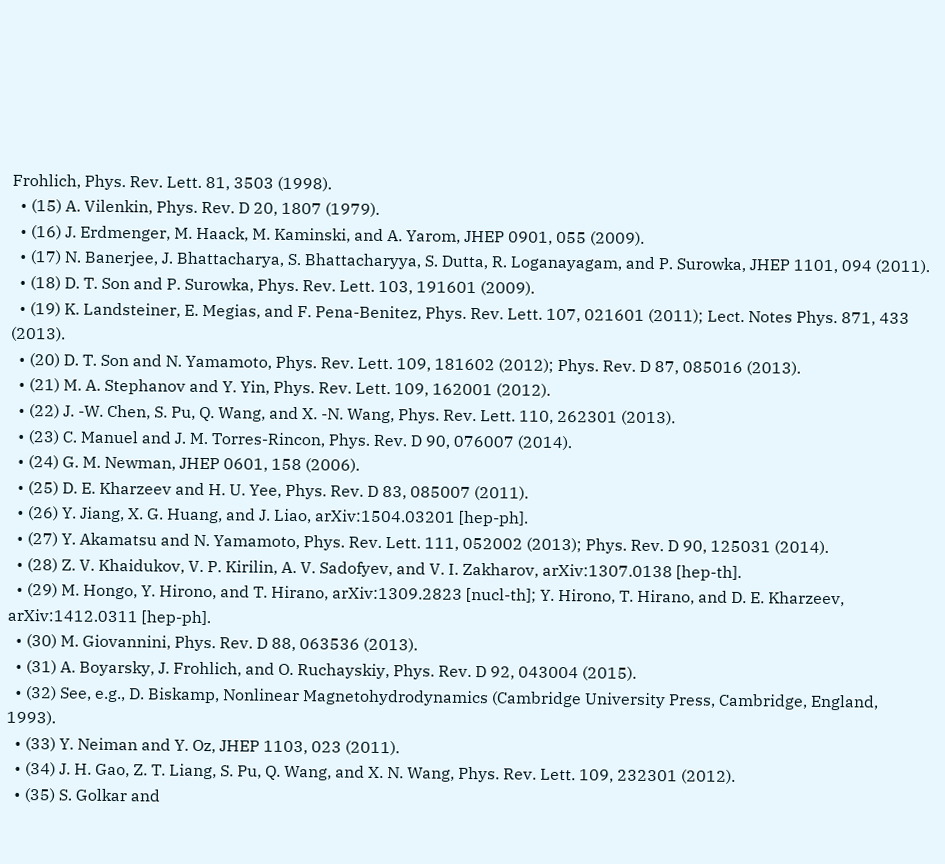Frohlich, Phys. Rev. Lett. 81, 3503 (1998).
  • (15) A. Vilenkin, Phys. Rev. D 20, 1807 (1979).
  • (16) J. Erdmenger, M. Haack, M. Kaminski, and A. Yarom, JHEP 0901, 055 (2009).
  • (17) N. Banerjee, J. Bhattacharya, S. Bhattacharyya, S. Dutta, R. Loganayagam, and P. Surowka, JHEP 1101, 094 (2011).
  • (18) D. T. Son and P. Surowka, Phys. Rev. Lett. 103, 191601 (2009).
  • (19) K. Landsteiner, E. Megias, and F. Pena-Benitez, Phys. Rev. Lett. 107, 021601 (2011); Lect. Notes Phys. 871, 433 (2013).
  • (20) D. T. Son and N. Yamamoto, Phys. Rev. Lett. 109, 181602 (2012); Phys. Rev. D 87, 085016 (2013).
  • (21) M. A. Stephanov and Y. Yin, Phys. Rev. Lett. 109, 162001 (2012).
  • (22) J. -W. Chen, S. Pu, Q. Wang, and X. -N. Wang, Phys. Rev. Lett. 110, 262301 (2013).
  • (23) C. Manuel and J. M. Torres-Rincon, Phys. Rev. D 90, 076007 (2014).
  • (24) G. M. Newman, JHEP 0601, 158 (2006).
  • (25) D. E. Kharzeev and H. U. Yee, Phys. Rev. D 83, 085007 (2011).
  • (26) Y. Jiang, X. G. Huang, and J. Liao, arXiv:1504.03201 [hep-ph].
  • (27) Y. Akamatsu and N. Yamamoto, Phys. Rev. Lett. 111, 052002 (2013); Phys. Rev. D 90, 125031 (2014).
  • (28) Z. V. Khaidukov, V. P. Kirilin, A. V. Sadofyev, and V. I. Zakharov, arXiv:1307.0138 [hep-th].
  • (29) M. Hongo, Y. Hirono, and T. Hirano, arXiv:1309.2823 [nucl-th]; Y. Hirono, T. Hirano, and D. E. Kharzeev, arXiv:1412.0311 [hep-ph].
  • (30) M. Giovannini, Phys. Rev. D 88, 063536 (2013).
  • (31) A. Boyarsky, J. Frohlich, and O. Ruchayskiy, Phys. Rev. D 92, 043004 (2015).
  • (32) See, e.g., D. Biskamp, Nonlinear Magnetohydrodynamics (Cambridge University Press, Cambridge, England, 1993).
  • (33) Y. Neiman and Y. Oz, JHEP 1103, 023 (2011).
  • (34) J. H. Gao, Z. T. Liang, S. Pu, Q. Wang, and X. N. Wang, Phys. Rev. Lett. 109, 232301 (2012).
  • (35) S. Golkar and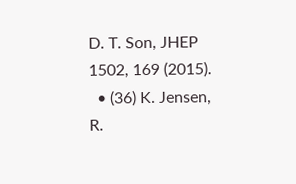D. T. Son, JHEP 1502, 169 (2015).
  • (36) K. Jensen, R.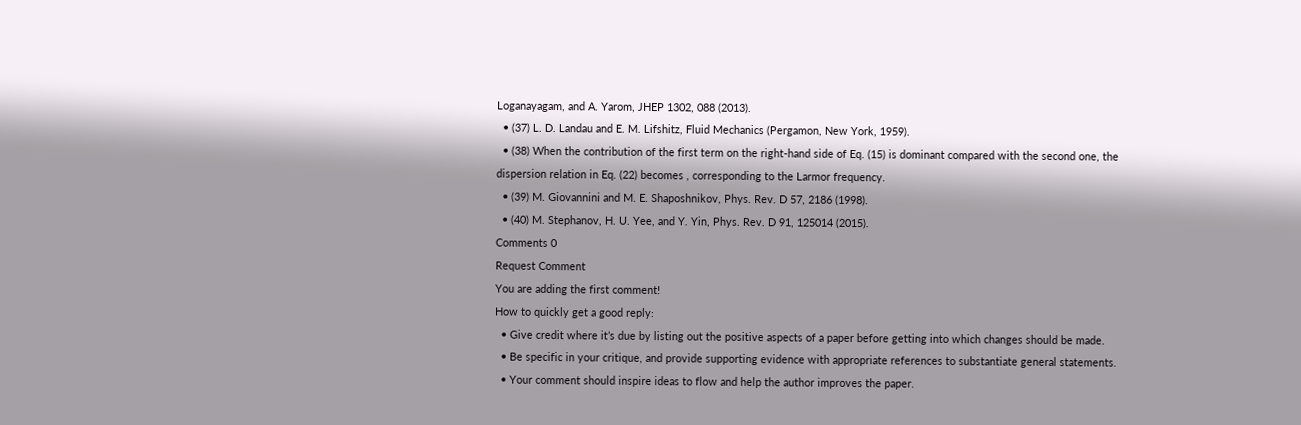Loganayagam, and A. Yarom, JHEP 1302, 088 (2013).
  • (37) L. D. Landau and E. M. Lifshitz, Fluid Mechanics (Pergamon, New York, 1959).
  • (38) When the contribution of the first term on the right-hand side of Eq. (15) is dominant compared with the second one, the dispersion relation in Eq. (22) becomes , corresponding to the Larmor frequency.
  • (39) M. Giovannini and M. E. Shaposhnikov, Phys. Rev. D 57, 2186 (1998).
  • (40) M. Stephanov, H. U. Yee, and Y. Yin, Phys. Rev. D 91, 125014 (2015).
Comments 0
Request Comment
You are adding the first comment!
How to quickly get a good reply:
  • Give credit where it’s due by listing out the positive aspects of a paper before getting into which changes should be made.
  • Be specific in your critique, and provide supporting evidence with appropriate references to substantiate general statements.
  • Your comment should inspire ideas to flow and help the author improves the paper.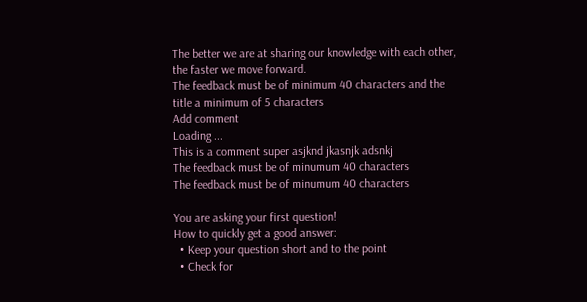The better we are at sharing our knowledge with each other, the faster we move forward.
The feedback must be of minimum 40 characters and the title a minimum of 5 characters
Add comment
Loading ...
This is a comment super asjknd jkasnjk adsnkj
The feedback must be of minumum 40 characters
The feedback must be of minumum 40 characters

You are asking your first question!
How to quickly get a good answer:
  • Keep your question short and to the point
  • Check for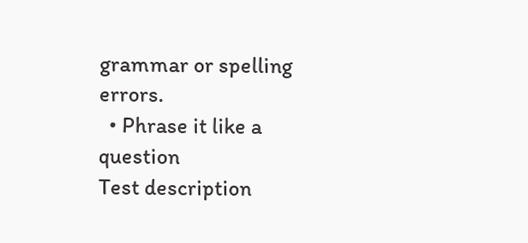grammar or spelling errors.
  • Phrase it like a question
Test description